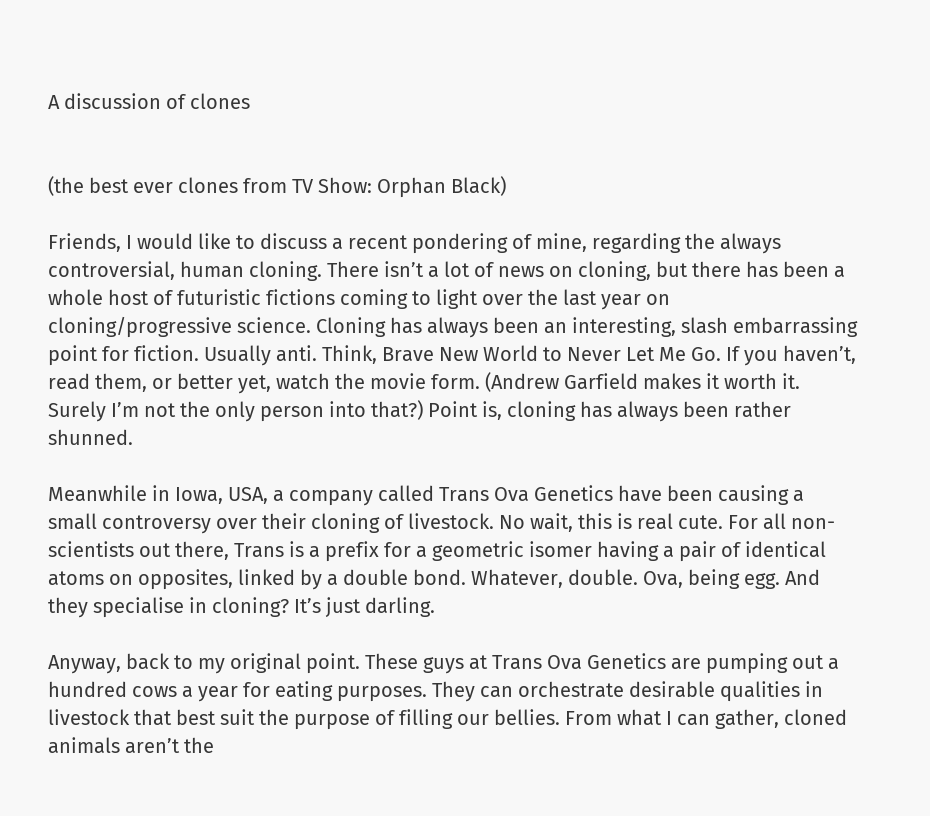A discussion of clones


(the best ever clones from TV Show: Orphan Black)

Friends, I would like to discuss a recent pondering of mine, regarding the always controversial, human cloning. There isn’t a lot of news on cloning, but there has been a whole host of futuristic fictions coming to light over the last year on cloning/progressive science. Cloning has always been an interesting, slash embarrassing point for fiction. Usually anti. Think, Brave New World to Never Let Me Go. If you haven’t, read them, or better yet, watch the movie form. (Andrew Garfield makes it worth it. Surely I’m not the only person into that?) Point is, cloning has always been rather shunned.

Meanwhile in Iowa, USA, a company called Trans Ova Genetics have been causing a small controversy over their cloning of livestock. No wait, this is real cute. For all non-scientists out there, Trans is a prefix for a geometric isomer having a pair of identical atoms on opposites, linked by a double bond. Whatever, double. Ova, being egg. And they specialise in cloning? It’s just darling.

Anyway, back to my original point. These guys at Trans Ova Genetics are pumping out a hundred cows a year for eating purposes. They can orchestrate desirable qualities in livestock that best suit the purpose of filling our bellies. From what I can gather, cloned animals aren’t the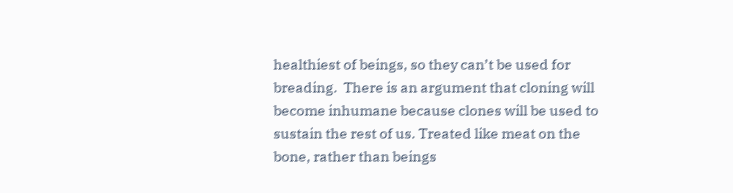healthiest of beings, so they can’t be used for breading.  There is an argument that cloning will become inhumane because clones will be used to sustain the rest of us. Treated like meat on the bone, rather than beings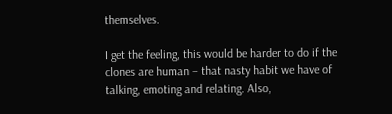themselves.

I get the feeling, this would be harder to do if the clones are human – that nasty habit we have of talking, emoting and relating. Also,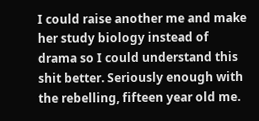I could raise another me and make her study biology instead of drama so I could understand this shit better. Seriously enough with the rebelling, fifteen year old me.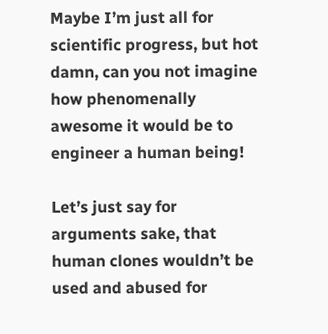Maybe I’m just all for scientific progress, but hot damn, can you not imagine how phenomenally awesome it would be to engineer a human being!

Let’s just say for arguments sake, that human clones wouldn’t be used and abused for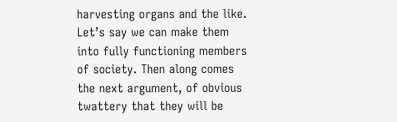harvesting organs and the like. Let’s say we can make them into fully functioning members of society. Then along comes the next argument, of obvious twattery that they will be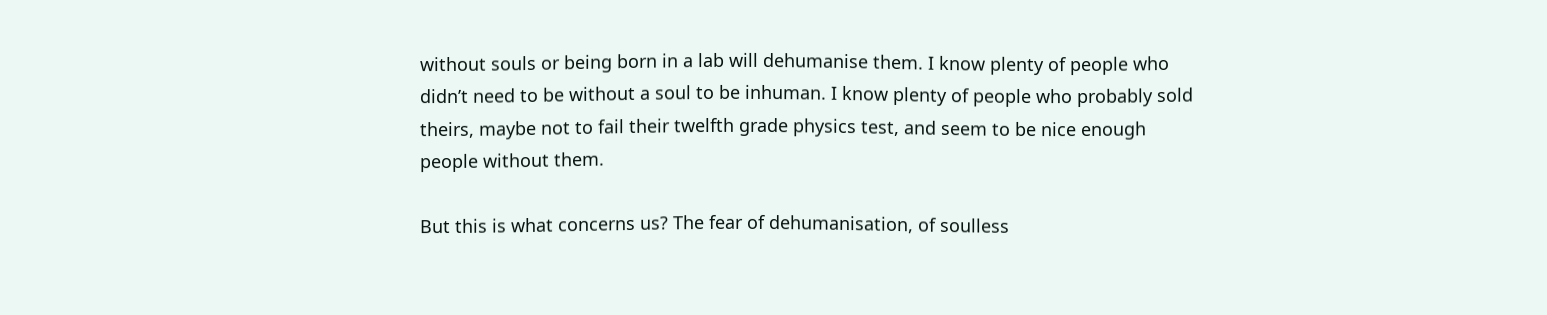without souls or being born in a lab will dehumanise them. I know plenty of people who didn’t need to be without a soul to be inhuman. I know plenty of people who probably sold theirs, maybe not to fail their twelfth grade physics test, and seem to be nice enough people without them.

But this is what concerns us? The fear of dehumanisation, of soulless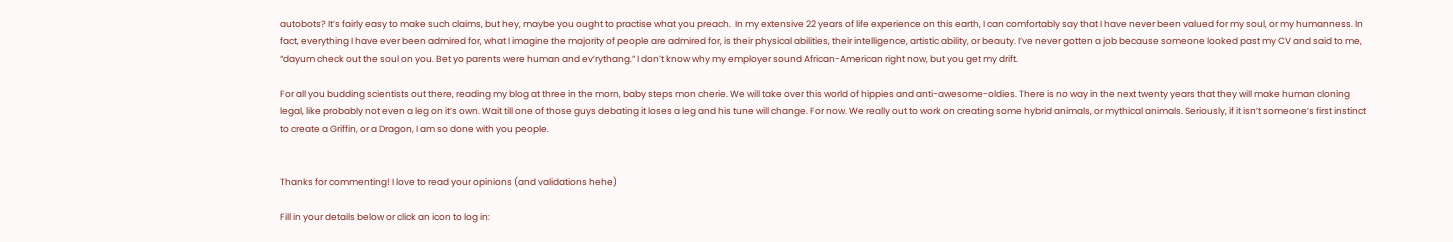autobots? It’s fairly easy to make such claims, but hey, maybe you ought to practise what you preach.  In my extensive 22 years of life experience on this earth, I can comfortably say that I have never been valued for my soul, or my humanness. In fact, everything I have ever been admired for, what I imagine the majority of people are admired for, is their physical abilities, their intelligence, artistic ability, or beauty. I’ve never gotten a job because someone looked past my CV and said to me, “dayum check out the soul on you. Bet yo parents were human and ev’rythang.” I don’t know why my employer sound African-American right now, but you get my drift.

For all you budding scientists out there, reading my blog at three in the morn, baby steps mon cherie. We will take over this world of hippies and anti-awesome-oldies. There is no way in the next twenty years that they will make human cloning legal, like probably not even a leg on it’s own. Wait till one of those guys debating it loses a leg and his tune will change. For now. We really out to work on creating some hybrid animals, or mythical animals. Seriously, if it isn’t someone’s first instinct to create a Griffin, or a Dragon, I am so done with you people.


Thanks for commenting! I love to read your opinions (and validations hehe)

Fill in your details below or click an icon to log in: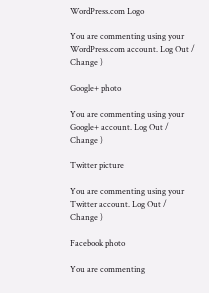WordPress.com Logo

You are commenting using your WordPress.com account. Log Out /  Change )

Google+ photo

You are commenting using your Google+ account. Log Out /  Change )

Twitter picture

You are commenting using your Twitter account. Log Out /  Change )

Facebook photo

You are commenting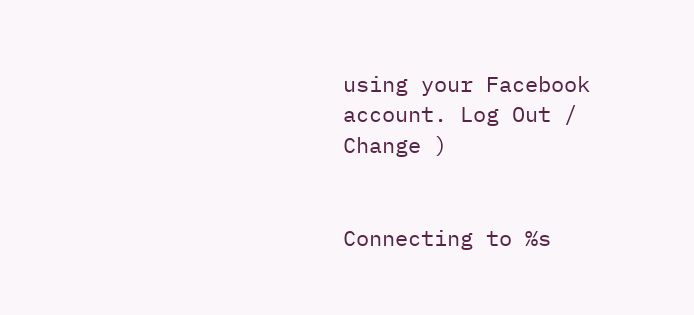using your Facebook account. Log Out /  Change )


Connecting to %s